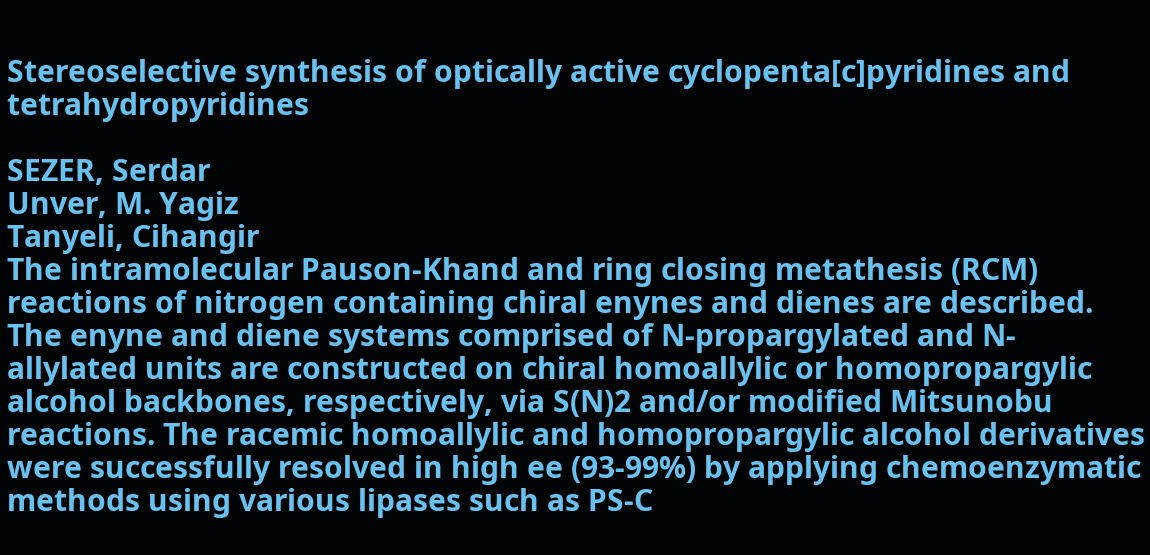Stereoselective synthesis of optically active cyclopenta[c]pyridines and tetrahydropyridines

SEZER, Serdar
Unver, M. Yagiz
Tanyeli, Cihangir
The intramolecular Pauson-Khand and ring closing metathesis (RCM) reactions of nitrogen containing chiral enynes and dienes are described. The enyne and diene systems comprised of N-propargylated and N-allylated units are constructed on chiral homoallylic or homopropargylic alcohol backbones, respectively, via S(N)2 and/or modified Mitsunobu reactions. The racemic homoallylic and homopropargylic alcohol derivatives were successfully resolved in high ee (93-99%) by applying chemoenzymatic methods using various lipases such as PS-C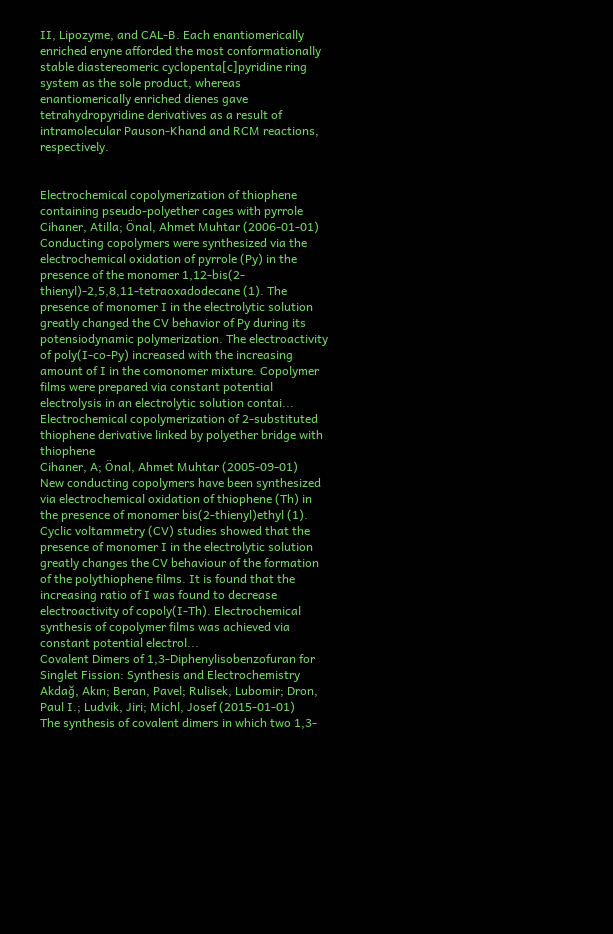II, Lipozyme, and CAL-B. Each enantiomerically enriched enyne afforded the most conformationally stable diastereomeric cyclopenta[c]pyridine ring system as the sole product, whereas enantiomerically enriched dienes gave tetrahydropyridine derivatives as a result of intramolecular Pauson-Khand and RCM reactions, respectively.


Electrochemical copolymerization of thiophene containing pseudo-polyether cages with pyrrole
Cihaner, Atilla; Önal, Ahmet Muhtar (2006-01-01)
Conducting copolymers were synthesized via the electrochemical oxidation of pyrrole (Py) in the presence of the monomer 1,12-bis(2-thienyl)-2,5,8,11-tetraoxadodecane (1). The presence of monomer I in the electrolytic solution greatly changed the CV behavior of Py during its potensiodynamic polymerization. The electroactivity of poly(I-co-Py) increased with the increasing amount of I in the comonomer mixture. Copolymer films were prepared via constant potential electrolysis in an electrolytic solution contai...
Electrochemical copolymerization of 2-substituted thiophene derivative linked by polyether bridge with thiophene
Cihaner, A; Önal, Ahmet Muhtar (2005-09-01)
New conducting copolymers have been synthesized via electrochemical oxidation of thiophene (Th) in the presence of monomer bis(2-thienyl)ethyl (1). Cyclic voltammetry (CV) studies showed that the presence of monomer I in the electrolytic solution greatly changes the CV behaviour of the formation of the polythiophene films. It is found that the increasing ratio of I was found to decrease electroactivity of copoly(I-Th). Electrochemical synthesis of copolymer films was achieved via constant potential electrol...
Covalent Dimers of 1,3-Diphenylisobenzofuran for Singlet Fission: Synthesis and Electrochemistry
Akdağ, Akın; Beran, Pavel; Rulisek, Lubomir; Dron, Paul I.; Ludvik, Jiri; Michl, Josef (2015-01-01)
The synthesis of covalent dimers in which two 1,3-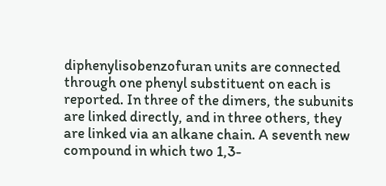diphenylisobenzofuran units are connected through one phenyl substituent on each is reported. In three of the dimers, the subunits are linked directly, and in three others, they are linked via an alkane chain. A seventh new compound in which two 1,3-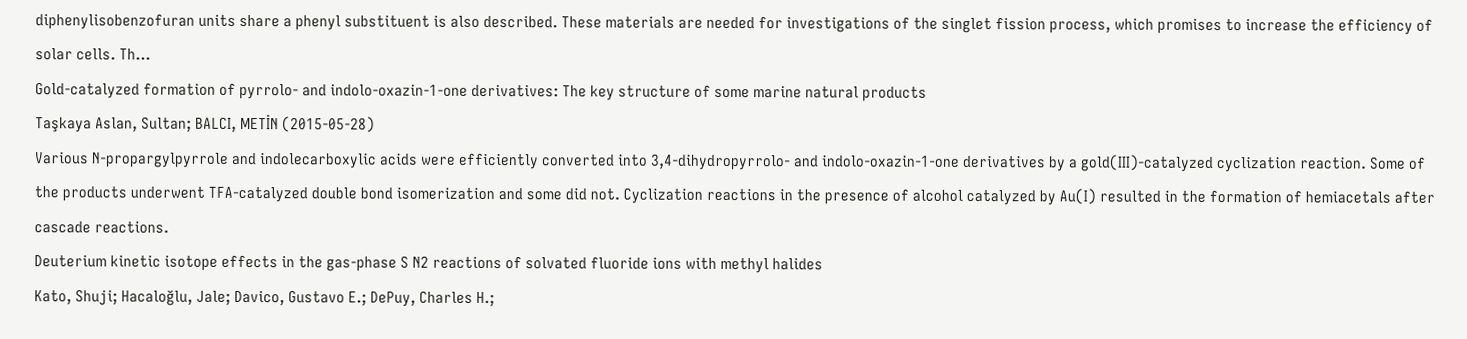diphenylisobenzofuran units share a phenyl substituent is also described. These materials are needed for investigations of the singlet fission process, which promises to increase the efficiency of solar cells. Th...
Gold-catalyzed formation of pyrrolo- and indolo-oxazin-1-one derivatives: The key structure of some marine natural products
Taşkaya Aslan, Sultan; BALCI, METİN (2015-05-28)
Various N-propargylpyrrole and indolecarboxylic acids were efficiently converted into 3,4-dihydropyrrolo- and indolo-oxazin-1-one derivatives by a gold(III)-catalyzed cyclization reaction. Some of the products underwent TFA-catalyzed double bond isomerization and some did not. Cyclization reactions in the presence of alcohol catalyzed by Au(I) resulted in the formation of hemiacetals after cascade reactions.
Deuterium kinetic isotope effects in the gas-phase S N2 reactions of solvated fluoride ions with methyl halides
Kato, Shuji; Hacaloğlu, Jale; Davico, Gustavo E.; DePuy, Charles H.;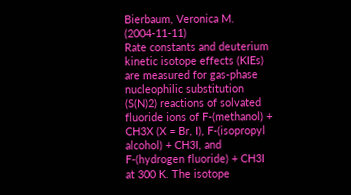Bierbaum, Veronica M. (2004-11-11)
Rate constants and deuterium kinetic isotope effects (KIEs) are measured for gas-phase nucleophilic substitution (S(N)2) reactions of solvated fluoride ions of F-(methanol) + CH3X (X = Br, I), F-(isopropyl alcohol) + CH3I, and F-(hydrogen fluoride) + CH3I at 300 K. The isotope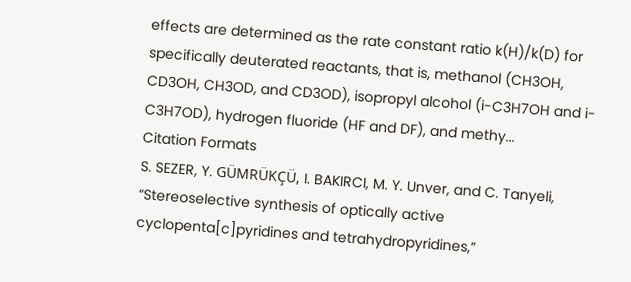effects are determined as the rate constant ratio k(H)/k(D) for specifically deuterated reactants, that is, methanol (CH3OH, CD3OH, CH3OD, and CD3OD), isopropyl alcohol (i-C3H7OH and i-C3H7OD), hydrogen fluoride (HF and DF), and methy...
Citation Formats
S. SEZER, Y. GÜMRÜKÇÜ, I. BAKIRCI, M. Y. Unver, and C. Tanyeli, “Stereoselective synthesis of optically active cyclopenta[c]pyridines and tetrahydropyridines,”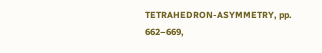TETRAHEDRON-ASYMMETRY, pp. 662–669,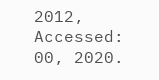2012, Accessed: 00, 2020.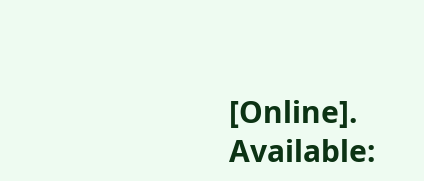[Online]. Available: